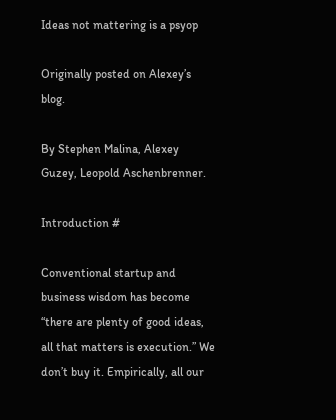Ideas not mattering is a psyop

Originally posted on Alexey’s blog.

By Stephen Malina, Alexey Guzey, Leopold Aschenbrenner.

Introduction #

Conventional startup and business wisdom has become “there are plenty of good ideas, all that matters is execution.” We don’t buy it. Empirically, all our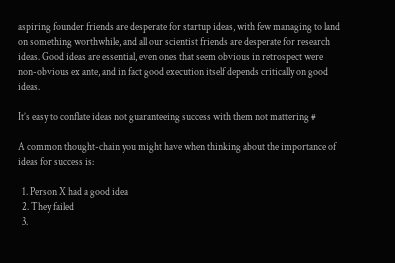aspiring founder friends are desperate for startup ideas, with few managing to land on something worthwhile, and all our scientist friends are desperate for research ideas. Good ideas are essential, even ones that seem obvious in retrospect were non-obvious ex ante, and in fact good execution itself depends critically on good ideas.

It’s easy to conflate ideas not guaranteeing success with them not mattering #

A common thought-chain you might have when thinking about the importance of ideas for success is:

  1. Person X had a good idea
  2. They failed
  3.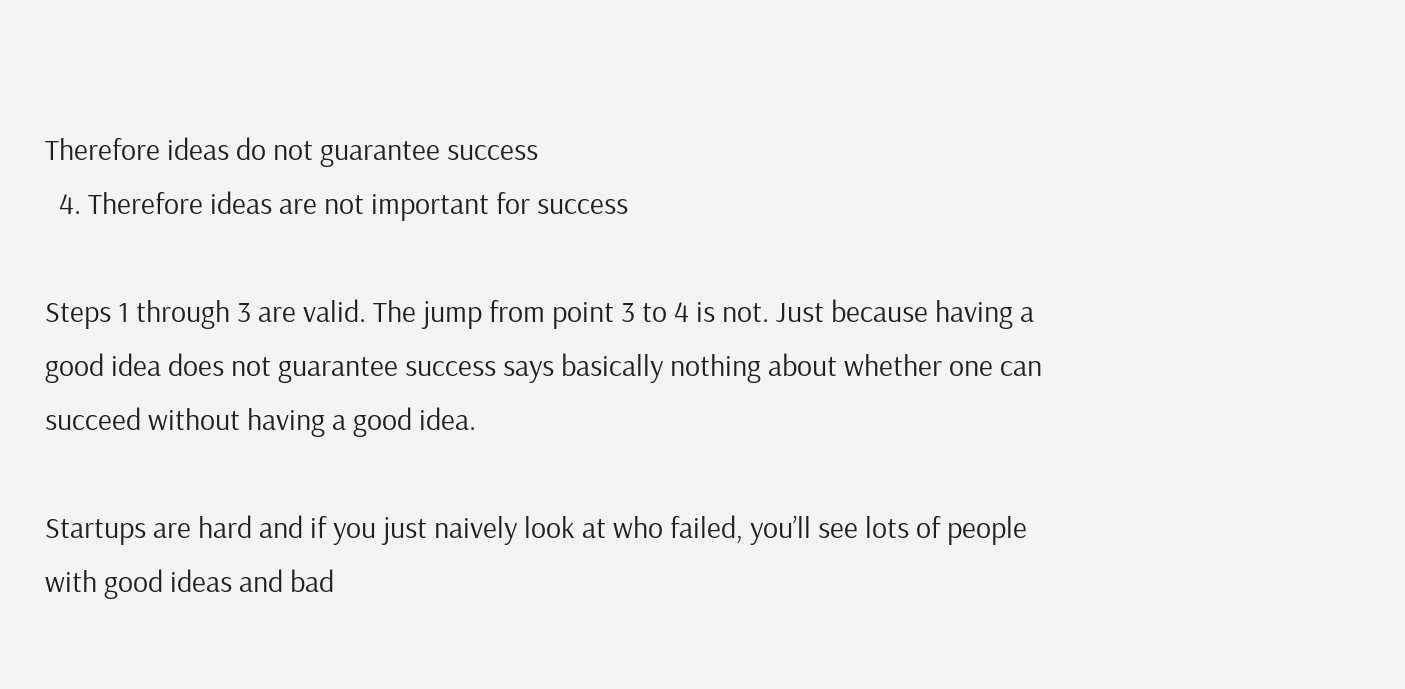Therefore ideas do not guarantee success
  4. Therefore ideas are not important for success

Steps 1 through 3 are valid. The jump from point 3 to 4 is not. Just because having a good idea does not guarantee success says basically nothing about whether one can succeed without having a good idea.

Startups are hard and if you just naively look at who failed, you’ll see lots of people with good ideas and bad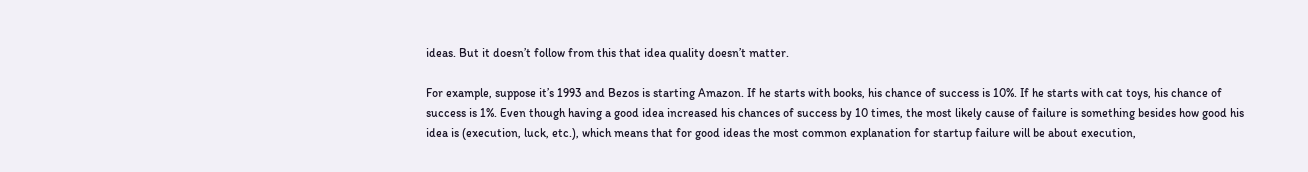ideas. But it doesn’t follow from this that idea quality doesn’t matter.

For example, suppose it’s 1993 and Bezos is starting Amazon. If he starts with books, his chance of success is 10%. If he starts with cat toys, his chance of success is 1%. Even though having a good idea increased his chances of success by 10 times, the most likely cause of failure is something besides how good his idea is (execution, luck, etc.), which means that for good ideas the most common explanation for startup failure will be about execution,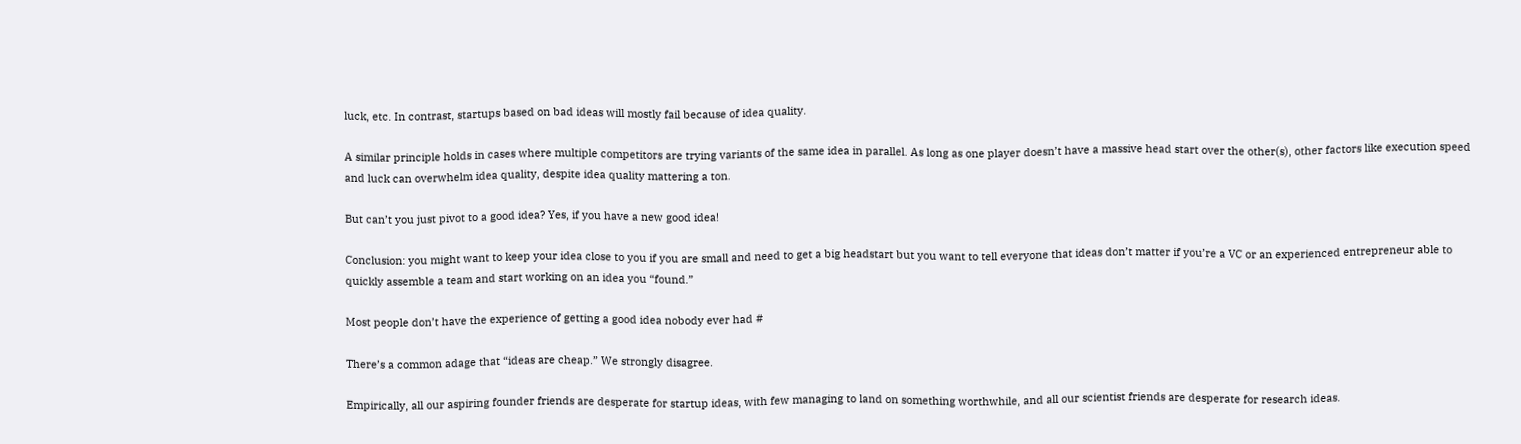luck, etc. In contrast, startups based on bad ideas will mostly fail because of idea quality.

A similar principle holds in cases where multiple competitors are trying variants of the same idea in parallel. As long as one player doesn’t have a massive head start over the other(s), other factors like execution speed and luck can overwhelm idea quality, despite idea quality mattering a ton.

But can’t you just pivot to a good idea? Yes, if you have a new good idea!

Conclusion: you might want to keep your idea close to you if you are small and need to get a big headstart but you want to tell everyone that ideas don’t matter if you’re a VC or an experienced entrepreneur able to quickly assemble a team and start working on an idea you “found.”

Most people don’t have the experience of getting a good idea nobody ever had #

There’s a common adage that “ideas are cheap.” We strongly disagree.

Empirically, all our aspiring founder friends are desperate for startup ideas, with few managing to land on something worthwhile, and all our scientist friends are desperate for research ideas.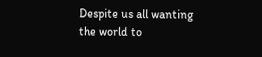Despite us all wanting the world to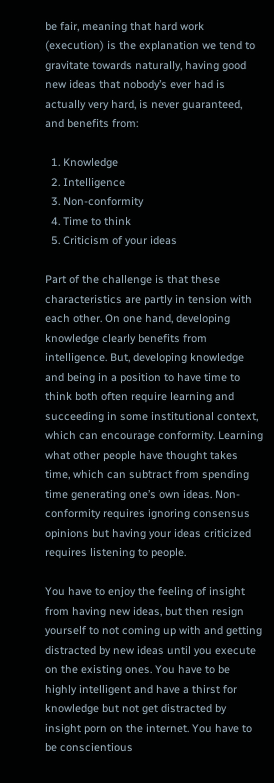be fair, meaning that hard work (execution) is the explanation we tend to gravitate towards naturally, having good new ideas that nobody’s ever had is actually very hard, is never guaranteed, and benefits from:

  1. Knowledge
  2. Intelligence
  3. Non-conformity
  4. Time to think
  5. Criticism of your ideas

Part of the challenge is that these characteristics are partly in tension with each other. On one hand, developing knowledge clearly benefits from intelligence. But, developing knowledge and being in a position to have time to think both often require learning and succeeding in some institutional context, which can encourage conformity. Learning what other people have thought takes time, which can subtract from spending time generating one’s own ideas. Non-conformity requires ignoring consensus opinions but having your ideas criticized requires listening to people.

You have to enjoy the feeling of insight from having new ideas, but then resign yourself to not coming up with and getting distracted by new ideas until you execute on the existing ones. You have to be highly intelligent and have a thirst for knowledge but not get distracted by insight porn on the internet. You have to be conscientious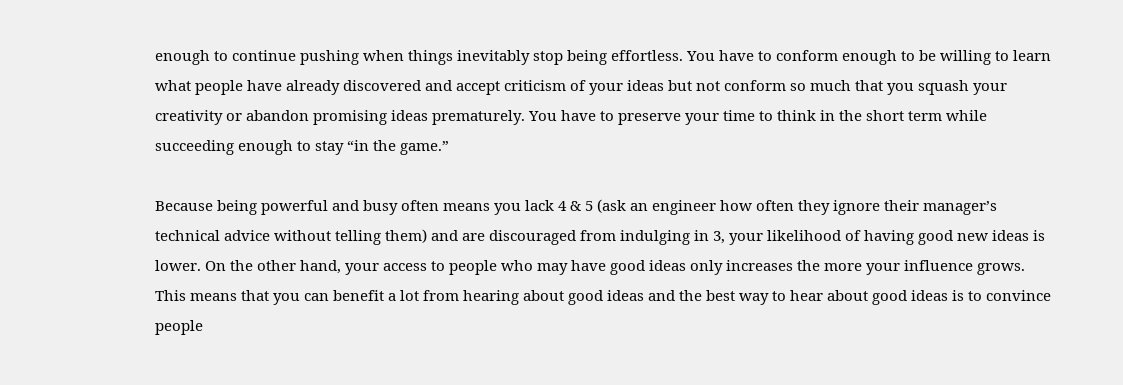enough to continue pushing when things inevitably stop being effortless. You have to conform enough to be willing to learn what people have already discovered and accept criticism of your ideas but not conform so much that you squash your creativity or abandon promising ideas prematurely. You have to preserve your time to think in the short term while succeeding enough to stay “in the game.”

Because being powerful and busy often means you lack 4 & 5 (ask an engineer how often they ignore their manager’s technical advice without telling them) and are discouraged from indulging in 3, your likelihood of having good new ideas is lower. On the other hand, your access to people who may have good ideas only increases the more your influence grows. This means that you can benefit a lot from hearing about good ideas and the best way to hear about good ideas is to convince people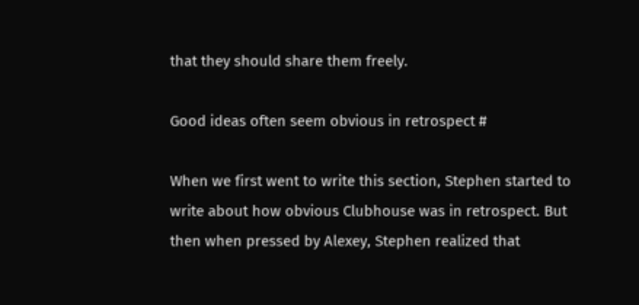that they should share them freely.

Good ideas often seem obvious in retrospect #

When we first went to write this section, Stephen started to write about how obvious Clubhouse was in retrospect. But then when pressed by Alexey, Stephen realized that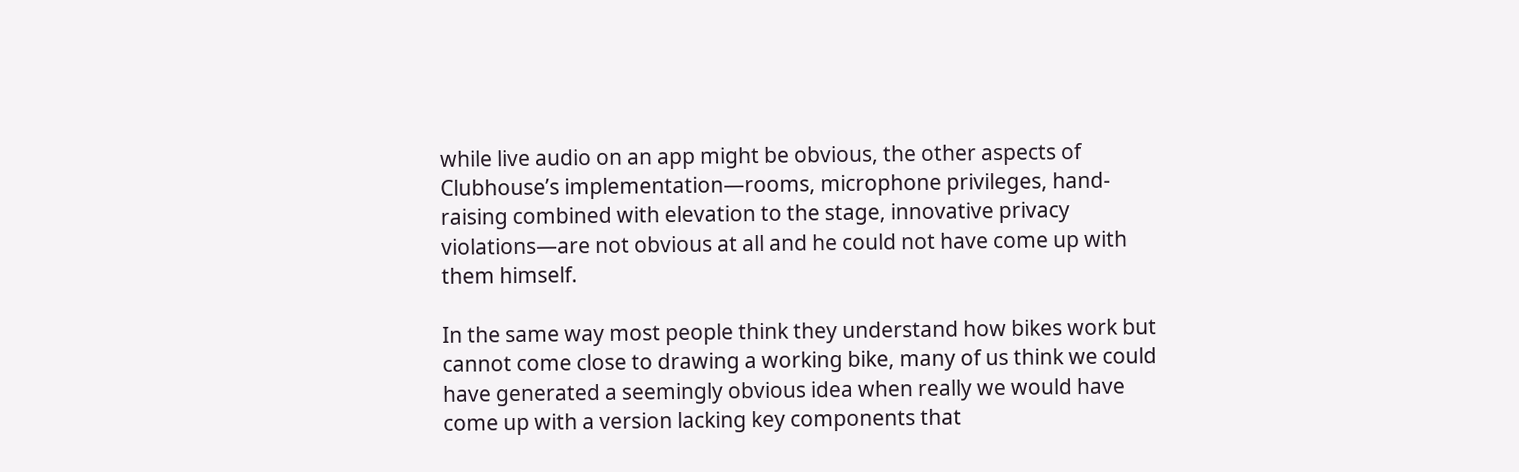while live audio on an app might be obvious, the other aspects of Clubhouse’s implementation—rooms, microphone privileges, hand-raising combined with elevation to the stage, innovative privacy violations—are not obvious at all and he could not have come up with them himself.

In the same way most people think they understand how bikes work but cannot come close to drawing a working bike, many of us think we could have generated a seemingly obvious idea when really we would have come up with a version lacking key components that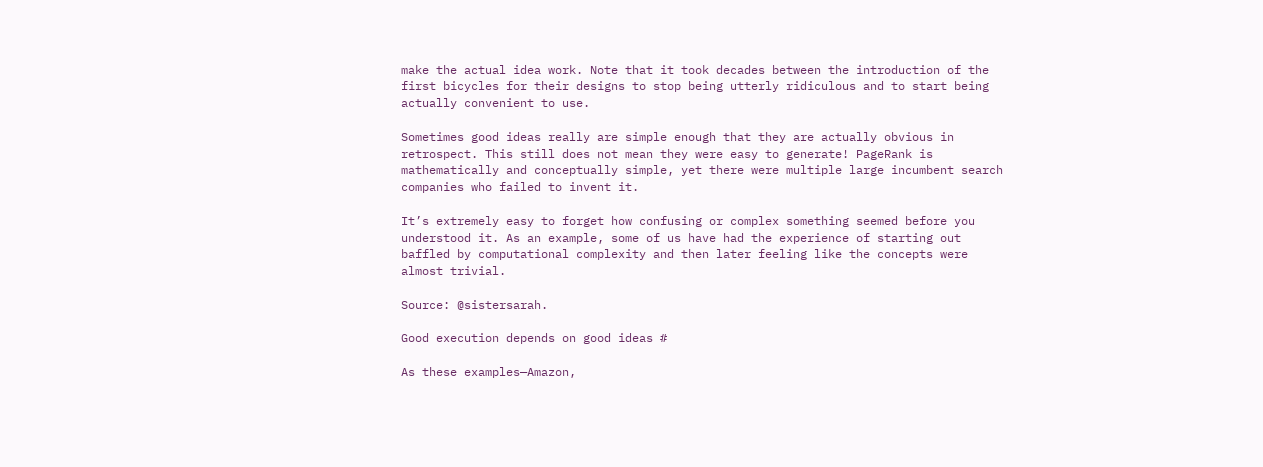make the actual idea work. Note that it took decades between the introduction of the first bicycles for their designs to stop being utterly ridiculous and to start being actually convenient to use.

Sometimes good ideas really are simple enough that they are actually obvious in retrospect. This still does not mean they were easy to generate! PageRank is mathematically and conceptually simple, yet there were multiple large incumbent search companies who failed to invent it.

It’s extremely easy to forget how confusing or complex something seemed before you understood it. As an example, some of us have had the experience of starting out baffled by computational complexity and then later feeling like the concepts were almost trivial.

Source: @sistersarah.

Good execution depends on good ideas #

As these examples—Amazon,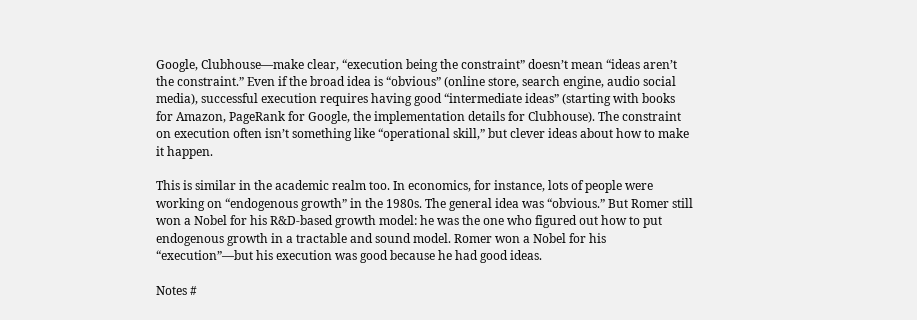Google, Clubhouse—make clear, “execution being the constraint” doesn’t mean “ideas aren’t the constraint.” Even if the broad idea is “obvious” (online store, search engine, audio social media), successful execution requires having good “intermediate ideas” (starting with books for Amazon, PageRank for Google, the implementation details for Clubhouse). The constraint on execution often isn’t something like “operational skill,” but clever ideas about how to make it happen.

This is similar in the academic realm too. In economics, for instance, lots of people were working on “endogenous growth” in the 1980s. The general idea was “obvious.” But Romer still won a Nobel for his R&D-based growth model: he was the one who figured out how to put endogenous growth in a tractable and sound model. Romer won a Nobel for his “execution”—but his execution was good because he had good ideas.

Notes #